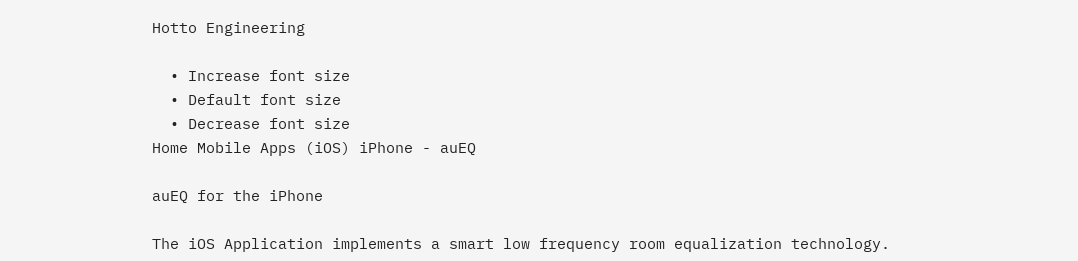Hotto Engineering

  • Increase font size
  • Default font size
  • Decrease font size
Home Mobile Apps (iOS) iPhone - auEQ

auEQ for the iPhone

The iOS Application implements a smart low frequency room equalization technology.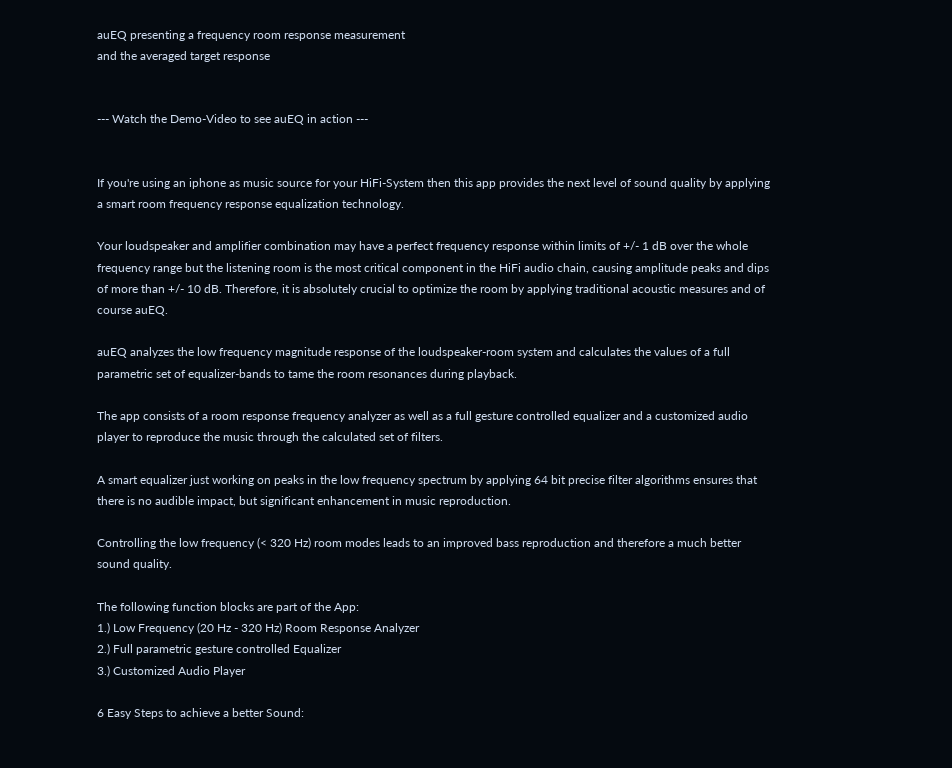auEQ presenting a frequency room response measurement
and the averaged target response


--- Watch the Demo-Video to see auEQ in action ---


If you're using an iphone as music source for your HiFi-System then this app provides the next level of sound quality by applying a smart room frequency response equalization technology.

Your loudspeaker and amplifier combination may have a perfect frequency response within limits of +/- 1 dB over the whole frequency range but the listening room is the most critical component in the HiFi audio chain, causing amplitude peaks and dips of more than +/- 10 dB. Therefore, it is absolutely crucial to optimize the room by applying traditional acoustic measures and of course auEQ.

auEQ analyzes the low frequency magnitude response of the loudspeaker-room system and calculates the values of a full parametric set of equalizer-bands to tame the room resonances during playback.

The app consists of a room response frequency analyzer as well as a full gesture controlled equalizer and a customized audio player to reproduce the music through the calculated set of filters.

A smart equalizer just working on peaks in the low frequency spectrum by applying 64 bit precise filter algorithms ensures that there is no audible impact, but significant enhancement in music reproduction.

Controlling the low frequency (< 320 Hz) room modes leads to an improved bass reproduction and therefore a much better sound quality.

The following function blocks are part of the App:
1.) Low Frequency (20 Hz - 320 Hz) Room Response Analyzer
2.) Full parametric gesture controlled Equalizer
3.) Customized Audio Player

6 Easy Steps to achieve a better Sound: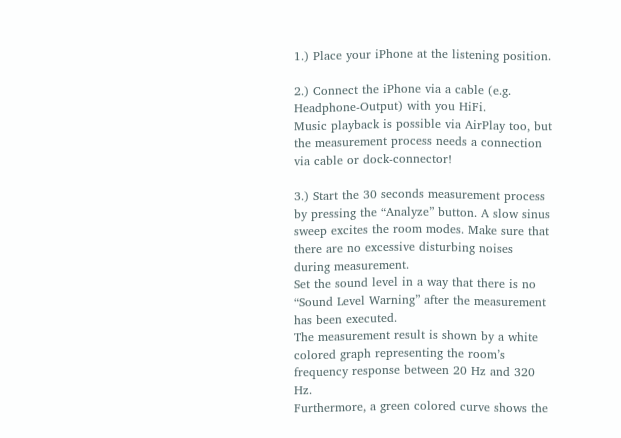1.) Place your iPhone at the listening position.

2.) Connect the iPhone via a cable (e.g. Headphone-Output) with you HiFi.
Music playback is possible via AirPlay too, but the measurement process needs a connection via cable or dock-connector!

3.) Start the 30 seconds measurement process by pressing the “Analyze” button. A slow sinus sweep excites the room modes. Make sure that there are no excessive disturbing noises during measurement.
Set the sound level in a way that there is no “Sound Level Warning” after the measurement has been executed.
The measurement result is shown by a white colored graph representing the room’s frequency response between 20 Hz and 320 Hz.
Furthermore, a green colored curve shows the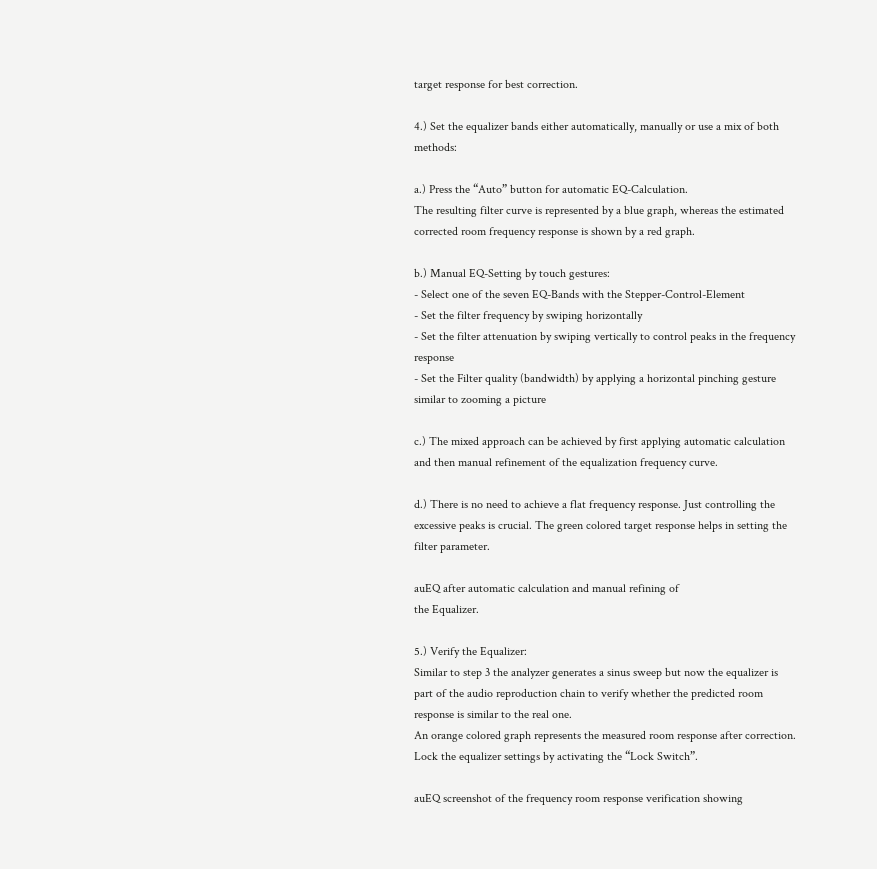target response for best correction.

4.) Set the equalizer bands either automatically, manually or use a mix of both methods:

a.) Press the “Auto” button for automatic EQ-Calculation.
The resulting filter curve is represented by a blue graph, whereas the estimated corrected room frequency response is shown by a red graph.

b.) Manual EQ-Setting by touch gestures:
- Select one of the seven EQ-Bands with the Stepper-Control-Element
- Set the filter frequency by swiping horizontally
- Set the filter attenuation by swiping vertically to control peaks in the frequency response
- Set the Filter quality (bandwidth) by applying a horizontal pinching gesture similar to zooming a picture

c.) The mixed approach can be achieved by first applying automatic calculation and then manual refinement of the equalization frequency curve.

d.) There is no need to achieve a flat frequency response. Just controlling the excessive peaks is crucial. The green colored target response helps in setting the filter parameter.

auEQ after automatic calculation and manual refining of
the Equalizer.

5.) Verify the Equalizer:
Similar to step 3 the analyzer generates a sinus sweep but now the equalizer is part of the audio reproduction chain to verify whether the predicted room response is similar to the real one.
An orange colored graph represents the measured room response after correction.
Lock the equalizer settings by activating the “Lock Switch”.

auEQ screenshot of the frequency room response verification showing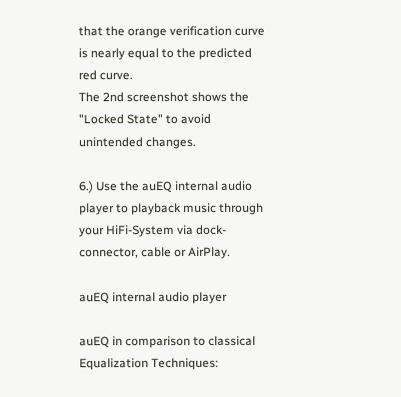that the orange verification curve
is nearly equal to the predicted red curve.
The 2nd screenshot shows the "Locked State" to avoid unintended changes.

6.) Use the auEQ internal audio player to playback music through your HiFi-System via dock-connector, cable or AirPlay.

auEQ internal audio player

auEQ in comparison to classical Equalization Techniques: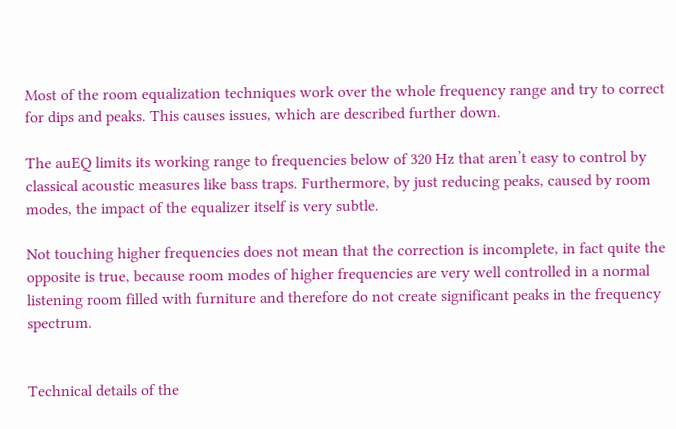Most of the room equalization techniques work over the whole frequency range and try to correct for dips and peaks. This causes issues, which are described further down.

The auEQ limits its working range to frequencies below of 320 Hz that aren’t easy to control by classical acoustic measures like bass traps. Furthermore, by just reducing peaks, caused by room modes, the impact of the equalizer itself is very subtle.

Not touching higher frequencies does not mean that the correction is incomplete, in fact quite the opposite is true, because room modes of higher frequencies are very well controlled in a normal listening room filled with furniture and therefore do not create significant peaks in the frequency spectrum.


Technical details of the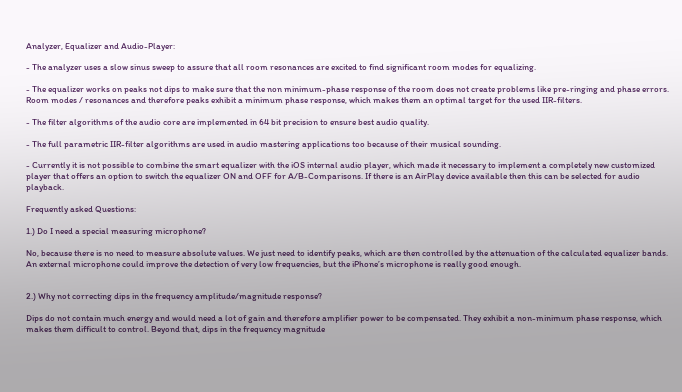Analyzer, Equalizer and Audio-Player:

- The analyzer uses a slow sinus sweep to assure that all room resonances are excited to find significant room modes for equalizing.

- The equalizer works on peaks not dips to make sure that the non minimum-phase response of the room does not create problems like pre-ringing and phase errors. Room modes / resonances and therefore peaks exhibit a minimum phase response, which makes them an optimal target for the used IIR-filters.

- The filter algorithms of the audio core are implemented in 64 bit precision to ensure best audio quality.

- The full parametric IIR-filter algorithms are used in audio mastering applications too because of their musical sounding.

- Currently it is not possible to combine the smart equalizer with the iOS internal audio player, which made it necessary to implement a completely new customized player that offers an option to switch the equalizer ON and OFF for A/B-Comparisons. If there is an AirPlay device available then this can be selected for audio playback.

Frequently asked Questions:

1.) Do I need a special measuring microphone?

No, because there is no need to measure absolute values. We just need to identify peaks, which are then controlled by the attenuation of the calculated equalizer bands. An external microphone could improve the detection of very low frequencies, but the iPhone’s microphone is really good enough.


2.) Why not correcting dips in the frequency amplitude/magnitude response?

Dips do not contain much energy and would need a lot of gain and therefore amplifier power to be compensated. They exhibit a non-minimum phase response, which makes them difficult to control. Beyond that, dips in the frequency magnitude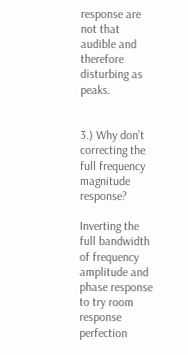response are not that audible and therefore disturbing as peaks.


3.) Why don’t correcting the full frequency magnitude response?

Inverting the full bandwidth of frequency amplitude and phase response to try room response perfection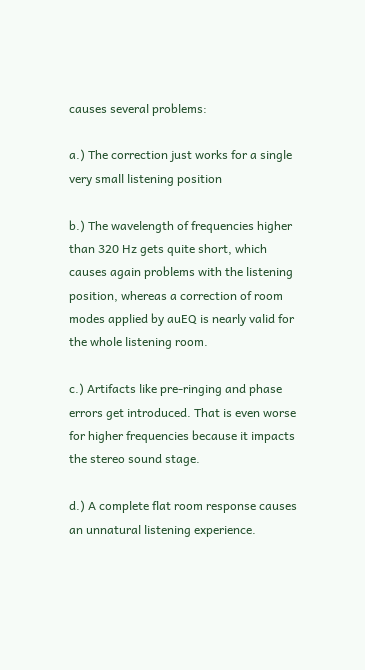causes several problems:

a.) The correction just works for a single very small listening position

b.) The wavelength of frequencies higher than 320 Hz gets quite short, which causes again problems with the listening position, whereas a correction of room modes applied by auEQ is nearly valid for the whole listening room.

c.) Artifacts like pre-ringing and phase errors get introduced. That is even worse for higher frequencies because it impacts the stereo sound stage.

d.) A complete flat room response causes an unnatural listening experience.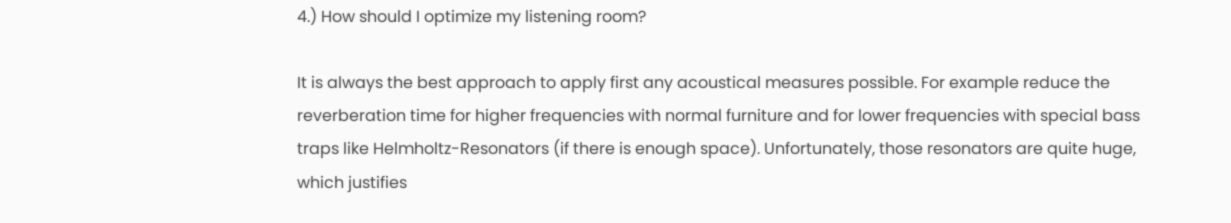4.) How should I optimize my listening room?

It is always the best approach to apply first any acoustical measures possible. For example reduce the reverberation time for higher frequencies with normal furniture and for lower frequencies with special bass traps like Helmholtz-Resonators (if there is enough space). Unfortunately, those resonators are quite huge, which justifies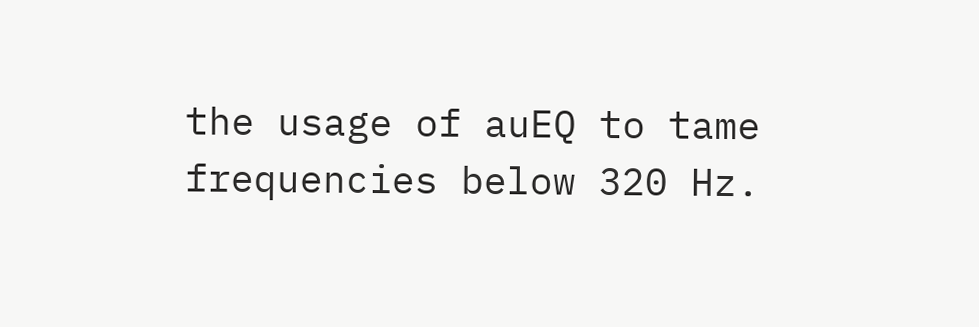the usage of auEQ to tame frequencies below 320 Hz.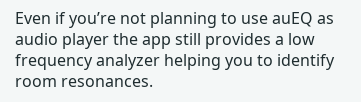Even if you’re not planning to use auEQ as audio player the app still provides a low frequency analyzer helping you to identify room resonances.